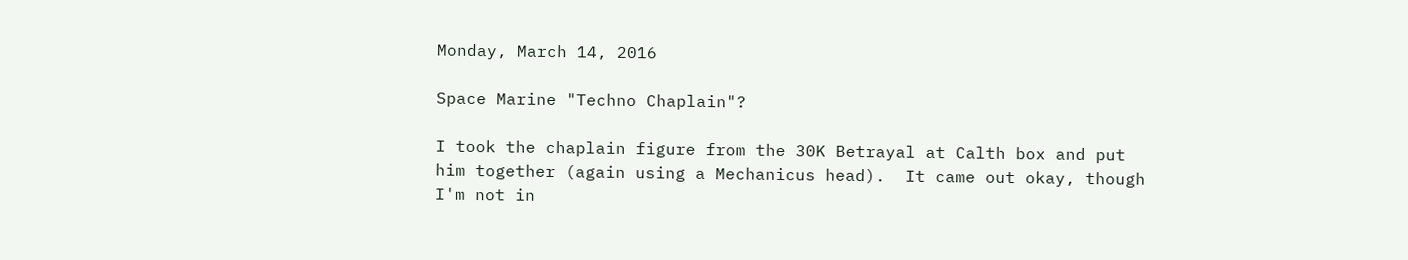Monday, March 14, 2016

Space Marine "Techno Chaplain"?

I took the chaplain figure from the 30K Betrayal at Calth box and put him together (again using a Mechanicus head).  It came out okay, though I'm not in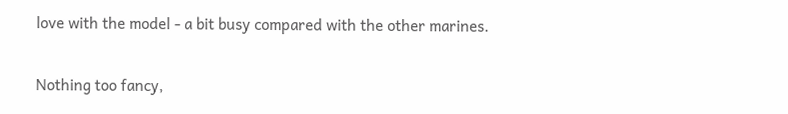love with the model - a bit busy compared with the other marines.

Nothing too fancy,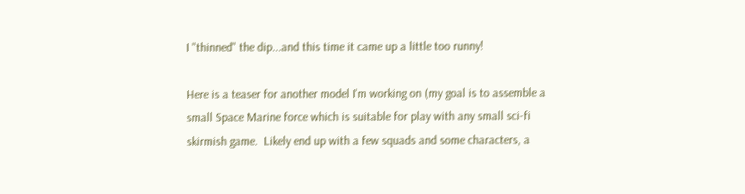I "thinned" the dip...and this time it came up a little too runny!

Here is a teaser for another model I'm working on (my goal is to assemble a small Space Marine force which is suitable for play with any small sci-fi skirmish game.  Likely end up with a few squads and some characters, a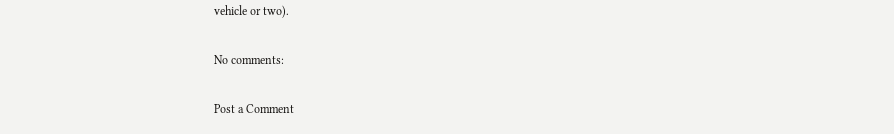vehicle or two).

No comments:

Post a Comment